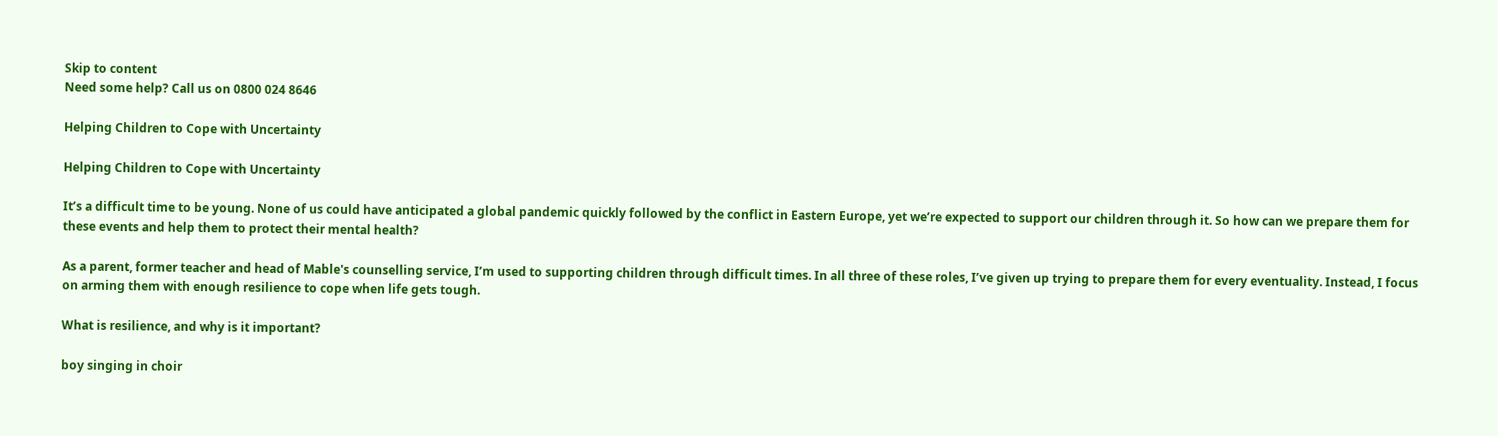Skip to content
Need some help? Call us on 0800 024 8646

Helping Children to Cope with Uncertainty

Helping Children to Cope with Uncertainty

It’s a difficult time to be young. None of us could have anticipated a global pandemic quickly followed by the conflict in Eastern Europe, yet we’re expected to support our children through it. So how can we prepare them for these events and help them to protect their mental health?

As a parent, former teacher and head of Mable's counselling service, I’m used to supporting children through difficult times. In all three of these roles, I’ve given up trying to prepare them for every eventuality. Instead, I focus on arming them with enough resilience to cope when life gets tough.

What is resilience, and why is it important?

boy singing in choir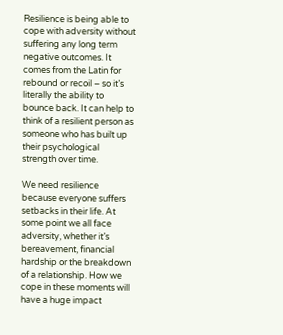Resilience is being able to cope with adversity without suffering any long term negative outcomes. It comes from the Latin for rebound or recoil – so it’s literally the ability to bounce back. It can help to think of a resilient person as someone who has built up their psychological strength over time.

We need resilience because everyone suffers setbacks in their life. At some point we all face adversity, whether it’s bereavement, financial hardship or the breakdown of a relationship. How we cope in these moments will have a huge impact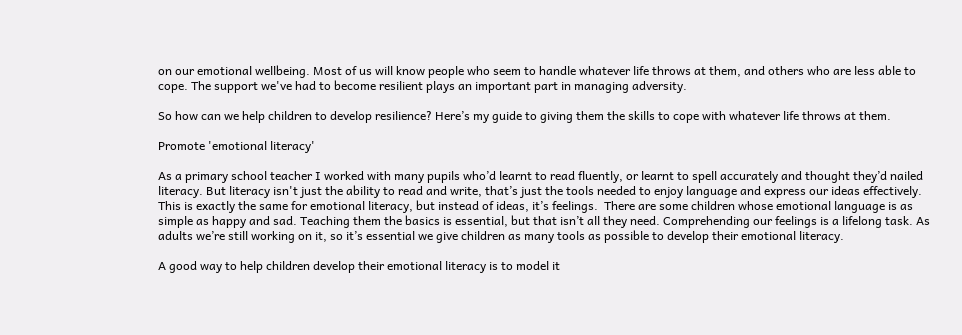on our emotional wellbeing. Most of us will know people who seem to handle whatever life throws at them, and others who are less able to cope. The support we've had to become resilient plays an important part in managing adversity.

So how can we help children to develop resilience? Here’s my guide to giving them the skills to cope with whatever life throws at them.

Promote 'emotional literacy'

As a primary school teacher I worked with many pupils who’d learnt to read fluently, or learnt to spell accurately and thought they’d nailed literacy. But literacy isn't just the ability to read and write, that’s just the tools needed to enjoy language and express our ideas effectively. This is exactly the same for emotional literacy, but instead of ideas, it’s feelings.  There are some children whose emotional language is as simple as happy and sad. Teaching them the basics is essential, but that isn’t all they need. Comprehending our feelings is a lifelong task. As adults we’re still working on it, so it’s essential we give children as many tools as possible to develop their emotional literacy.

A good way to help children develop their emotional literacy is to model it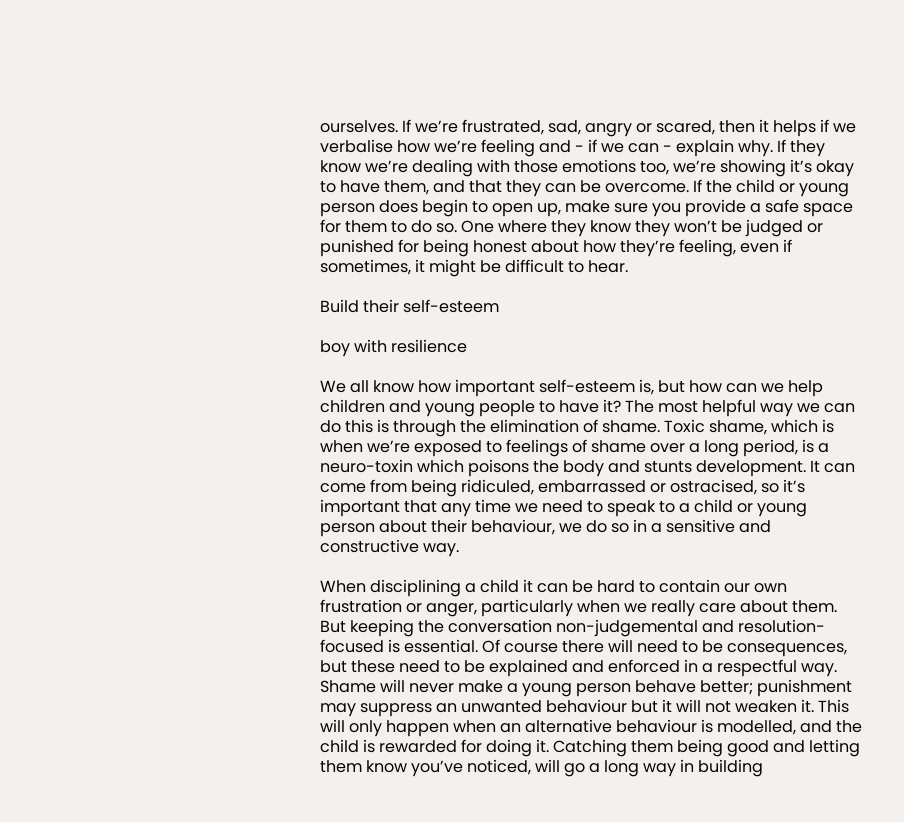ourselves. If we’re frustrated, sad, angry or scared, then it helps if we verbalise how we’re feeling and - if we can - explain why. If they know we’re dealing with those emotions too, we’re showing it’s okay to have them, and that they can be overcome. If the child or young person does begin to open up, make sure you provide a safe space for them to do so. One where they know they won’t be judged or punished for being honest about how they’re feeling, even if sometimes, it might be difficult to hear.

Build their self-esteem

boy with resilience

We all know how important self-esteem is, but how can we help children and young people to have it? The most helpful way we can do this is through the elimination of shame. Toxic shame, which is when we’re exposed to feelings of shame over a long period, is a neuro-toxin which poisons the body and stunts development. It can come from being ridiculed, embarrassed or ostracised, so it’s important that any time we need to speak to a child or young person about their behaviour, we do so in a sensitive and constructive way.

When disciplining a child it can be hard to contain our own frustration or anger, particularly when we really care about them. But keeping the conversation non-judgemental and resolution-focused is essential. Of course there will need to be consequences, but these need to be explained and enforced in a respectful way. Shame will never make a young person behave better; punishment may suppress an unwanted behaviour but it will not weaken it. This will only happen when an alternative behaviour is modelled, and the child is rewarded for doing it. Catching them being good and letting them know you’ve noticed, will go a long way in building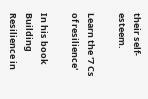their self-esteem.

Learn the '7 Cs of resilience'

In his book Building Resilience in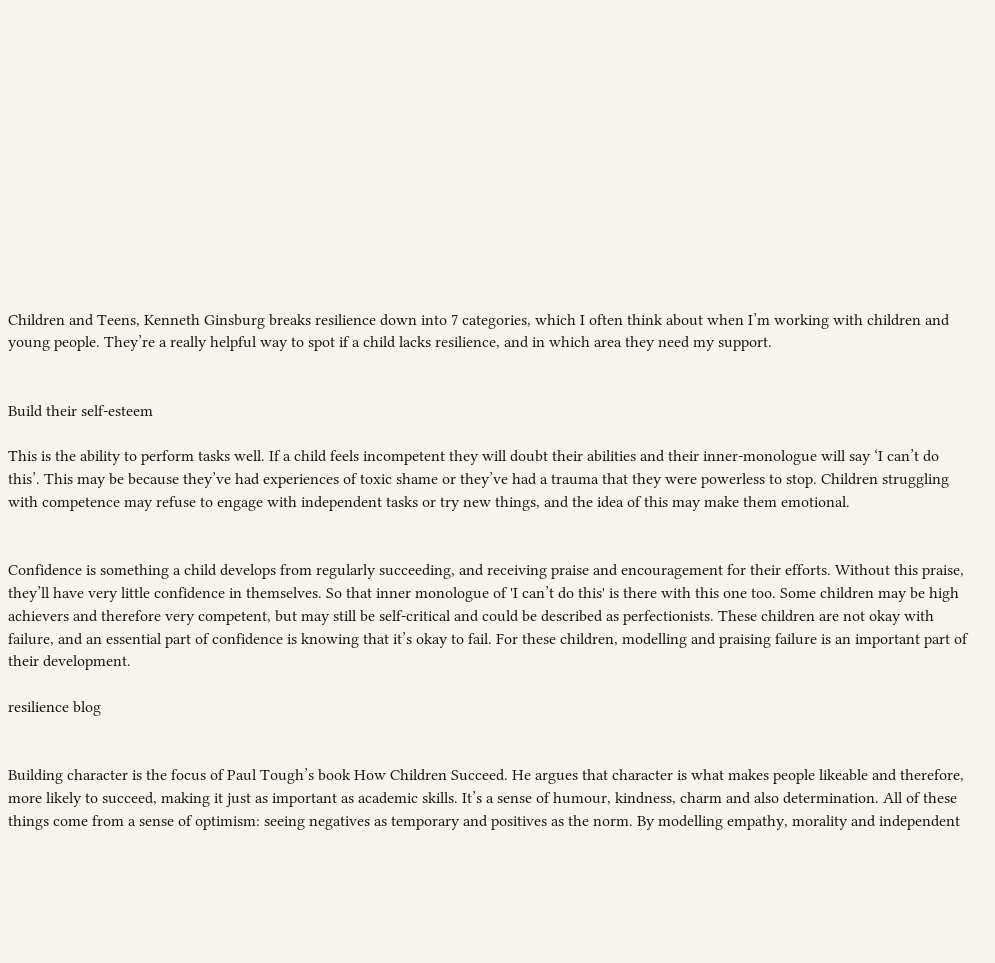Children and Teens, Kenneth Ginsburg breaks resilience down into 7 categories, which I often think about when I’m working with children and young people. They’re a really helpful way to spot if a child lacks resilience, and in which area they need my support.


Build their self-esteem

This is the ability to perform tasks well. If a child feels incompetent they will doubt their abilities and their inner-monologue will say ‘I can’t do this’. This may be because they’ve had experiences of toxic shame or they’ve had a trauma that they were powerless to stop. Children struggling with competence may refuse to engage with independent tasks or try new things, and the idea of this may make them emotional.


Confidence is something a child develops from regularly succeeding, and receiving praise and encouragement for their efforts. Without this praise, they’ll have very little confidence in themselves. So that inner monologue of 'I can’t do this' is there with this one too. Some children may be high achievers and therefore very competent, but may still be self-critical and could be described as perfectionists. These children are not okay with failure, and an essential part of confidence is knowing that it’s okay to fail. For these children, modelling and praising failure is an important part of their development.

resilience blog


Building character is the focus of Paul Tough’s book How Children Succeed. He argues that character is what makes people likeable and therefore, more likely to succeed, making it just as important as academic skills. It’s a sense of humour, kindness, charm and also determination. All of these things come from a sense of optimism: seeing negatives as temporary and positives as the norm. By modelling empathy, morality and independent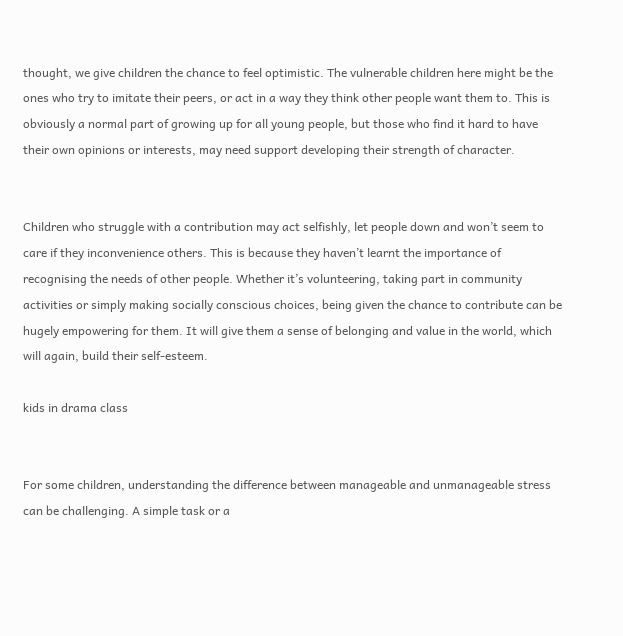thought, we give children the chance to feel optimistic. The vulnerable children here might be the ones who try to imitate their peers, or act in a way they think other people want them to. This is obviously a normal part of growing up for all young people, but those who find it hard to have their own opinions or interests, may need support developing their strength of character.


Children who struggle with a contribution may act selfishly, let people down and won’t seem to care if they inconvenience others. This is because they haven’t learnt the importance of recognising the needs of other people. Whether it’s volunteering, taking part in community activities or simply making socially conscious choices, being given the chance to contribute can be hugely empowering for them. It will give them a sense of belonging and value in the world, which will again, build their self-esteem.

kids in drama class


For some children, understanding the difference between manageable and unmanageable stress can be challenging. A simple task or a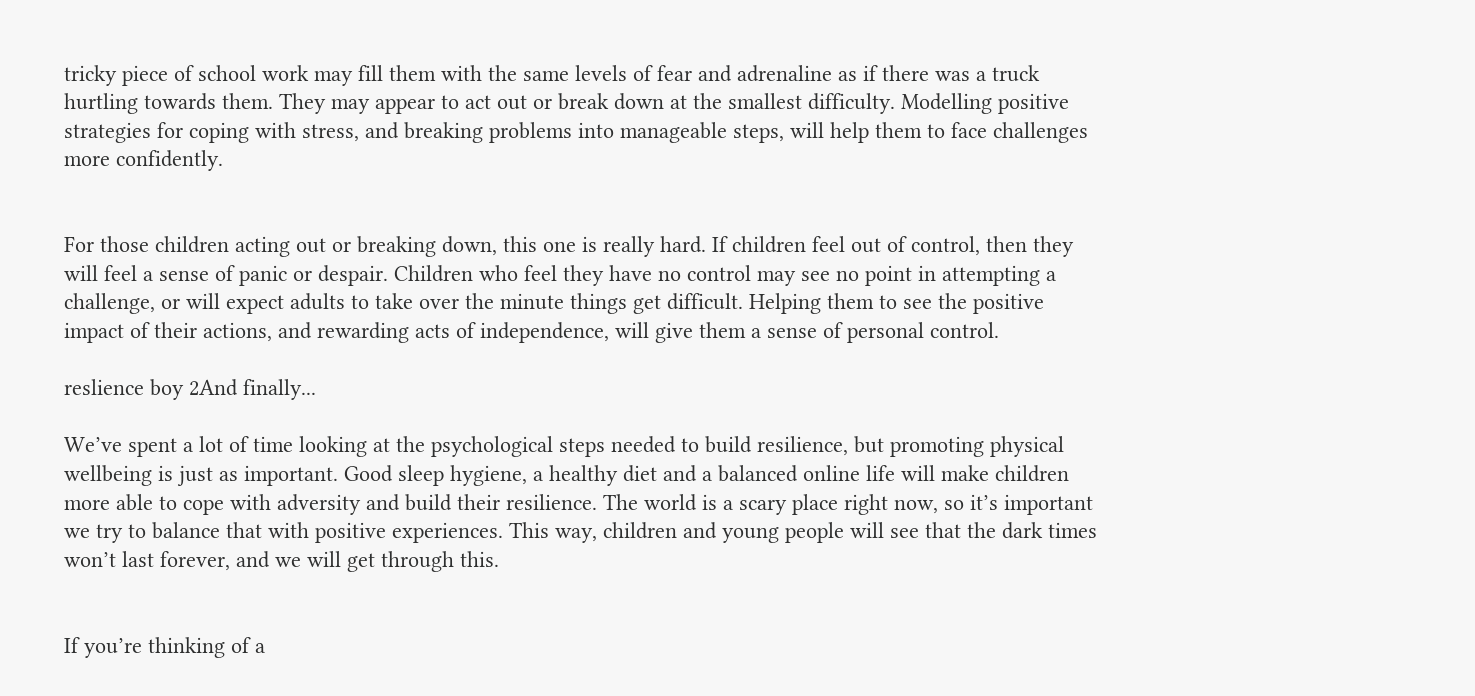tricky piece of school work may fill them with the same levels of fear and adrenaline as if there was a truck hurtling towards them. They may appear to act out or break down at the smallest difficulty. Modelling positive strategies for coping with stress, and breaking problems into manageable steps, will help them to face challenges more confidently.


For those children acting out or breaking down, this one is really hard. If children feel out of control, then they will feel a sense of panic or despair. Children who feel they have no control may see no point in attempting a challenge, or will expect adults to take over the minute things get difficult. Helping them to see the positive impact of their actions, and rewarding acts of independence, will give them a sense of personal control.

reslience boy 2And finally...

We’ve spent a lot of time looking at the psychological steps needed to build resilience, but promoting physical wellbeing is just as important. Good sleep hygiene, a healthy diet and a balanced online life will make children more able to cope with adversity and build their resilience. The world is a scary place right now, so it’s important we try to balance that with positive experiences. This way, children and young people will see that the dark times won’t last forever, and we will get through this.


If you’re thinking of a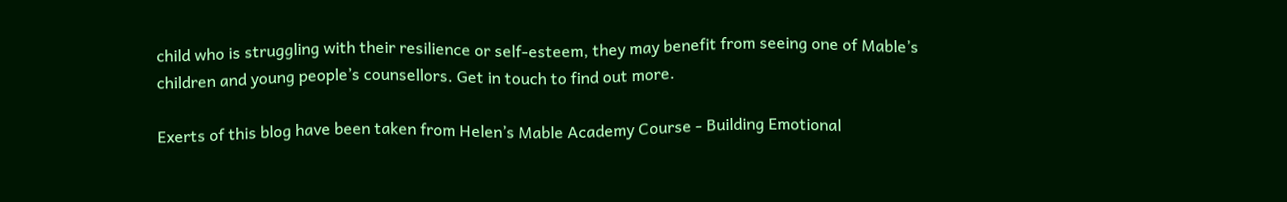child who is struggling with their resilience or self-esteem, they may benefit from seeing one of Mable’s children and young people’s counsellors. Get in touch to find out more.

Exerts of this blog have been taken from Helen’s Mable Academy Course - Building Emotional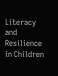Literacy and Resilience in Children